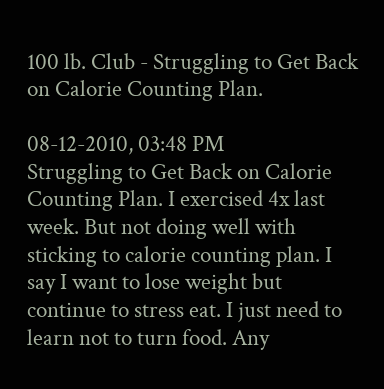100 lb. Club - Struggling to Get Back on Calorie Counting Plan.

08-12-2010, 03:48 PM
Struggling to Get Back on Calorie Counting Plan. I exercised 4x last week. But not doing well with sticking to calorie counting plan. I say I want to lose weight but continue to stress eat. I just need to learn not to turn food. Any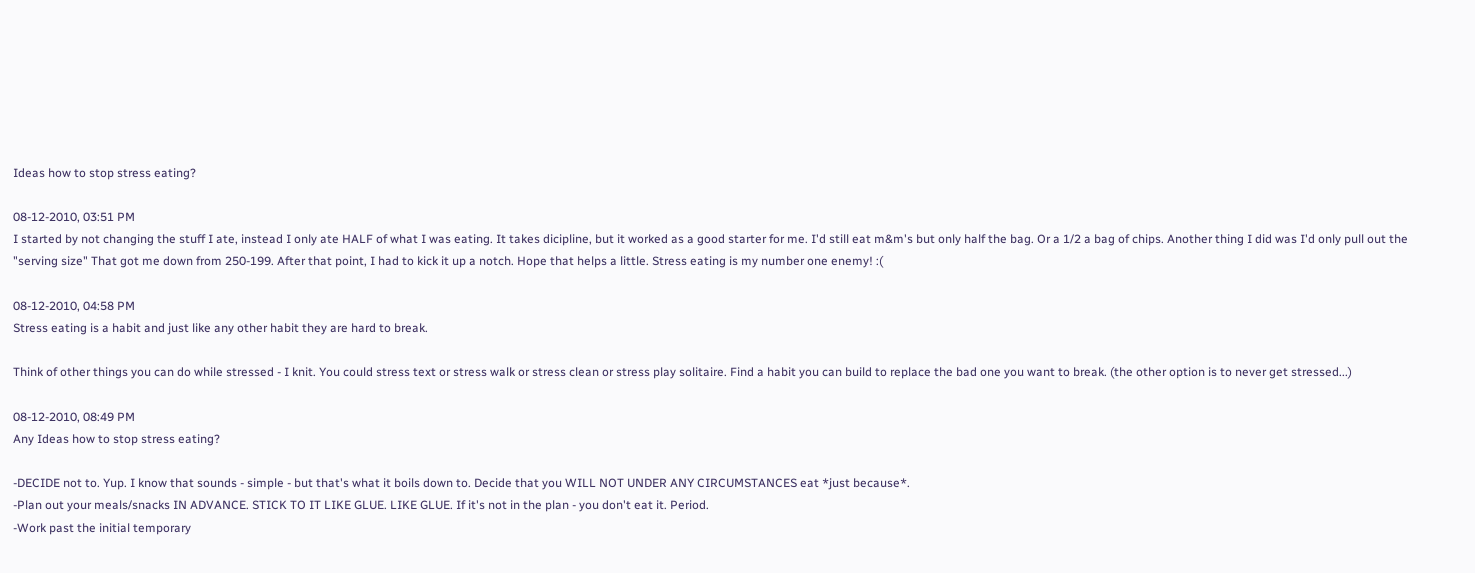Ideas how to stop stress eating?

08-12-2010, 03:51 PM
I started by not changing the stuff I ate, instead I only ate HALF of what I was eating. It takes dicipline, but it worked as a good starter for me. I'd still eat m&m's but only half the bag. Or a 1/2 a bag of chips. Another thing I did was I'd only pull out the "serving size" That got me down from 250-199. After that point, I had to kick it up a notch. Hope that helps a little. Stress eating is my number one enemy! :(

08-12-2010, 04:58 PM
Stress eating is a habit and just like any other habit they are hard to break.

Think of other things you can do while stressed - I knit. You could stress text or stress walk or stress clean or stress play solitaire. Find a habit you can build to replace the bad one you want to break. (the other option is to never get stressed...)

08-12-2010, 08:49 PM
Any Ideas how to stop stress eating?

-DECIDE not to. Yup. I know that sounds - simple - but that's what it boils down to. Decide that you WILL NOT UNDER ANY CIRCUMSTANCES eat *just because*.
-Plan out your meals/snacks IN ADVANCE. STICK TO IT LIKE GLUE. LIKE GLUE. If it's not in the plan - you don't eat it. Period.
-Work past the initial temporary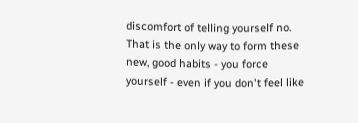discomfort of telling yourself no. That is the only way to form these new, good habits - you force yourself - even if you don't feel like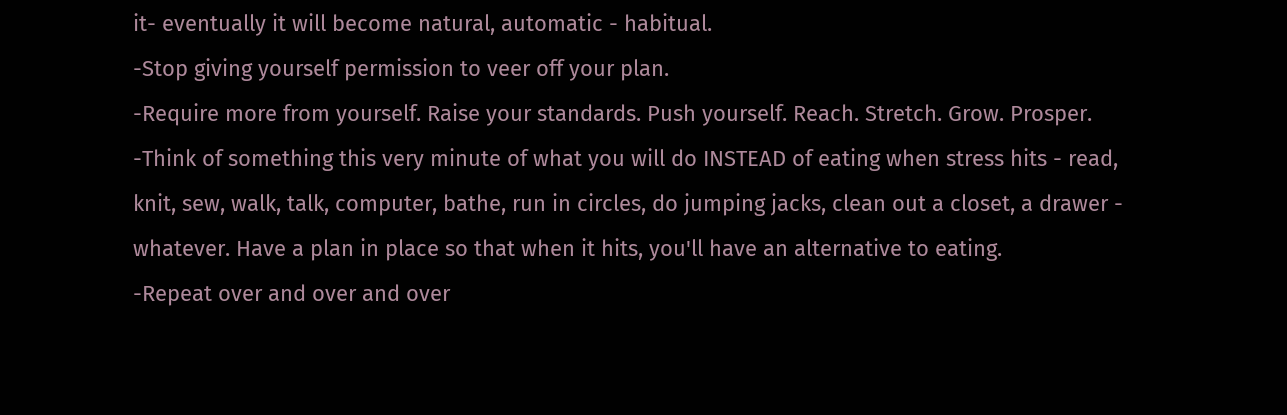it- eventually it will become natural, automatic - habitual.
-Stop giving yourself permission to veer off your plan.
-Require more from yourself. Raise your standards. Push yourself. Reach. Stretch. Grow. Prosper.
-Think of something this very minute of what you will do INSTEAD of eating when stress hits - read, knit, sew, walk, talk, computer, bathe, run in circles, do jumping jacks, clean out a closet, a drawer - whatever. Have a plan in place so that when it hits, you'll have an alternative to eating.
-Repeat over and over and over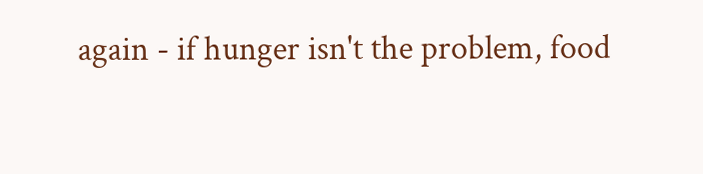again - if hunger isn't the problem, food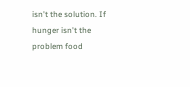isn't the solution. If hunger isn't the problem food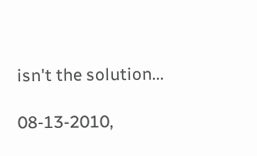isn't the solution...

08-13-2010,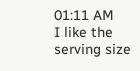01:11 AM
I like the serving size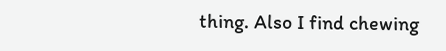thing. Also I find chewing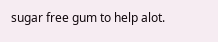sugar free gum to help alot.